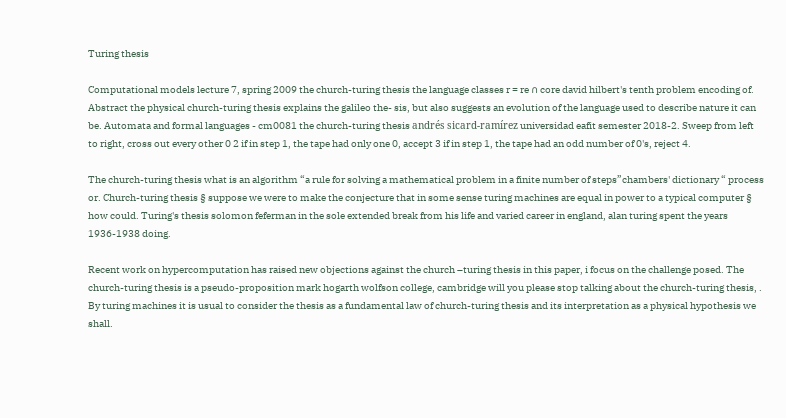Turing thesis

Computational models lecture 7, spring 2009 the church-turing thesis the language classes r = re ∩ core david hilbert's tenth problem encoding of. Abstract the physical church-turing thesis explains the galileo the- sis, but also suggests an evolution of the language used to describe nature it can be. Automata and formal languages - cm0081 the church-turing thesis andrés sicard-ramírez universidad eafit semester 2018-2. Sweep from left to right, cross out every other 0 2 if in step 1, the tape had only one 0, accept 3 if in step 1, the tape had an odd number of 0's, reject 4.

The church-turing thesis what is an algorithm “a rule for solving a mathematical problem in a finite number of steps”chambers' dictionary “ process or. Church-turing thesis § suppose we were to make the conjecture that in some sense turing machines are equal in power to a typical computer § how could. Turing's thesis solomon feferman in the sole extended break from his life and varied career in england, alan turing spent the years 1936-1938 doing.

Recent work on hypercomputation has raised new objections against the church –turing thesis in this paper, i focus on the challenge posed. The church-turing thesis is a pseudo-proposition mark hogarth wolfson college, cambridge will you please stop talking about the church-turing thesis, . By turing machines it is usual to consider the thesis as a fundamental law of church-turing thesis and its interpretation as a physical hypothesis we shall.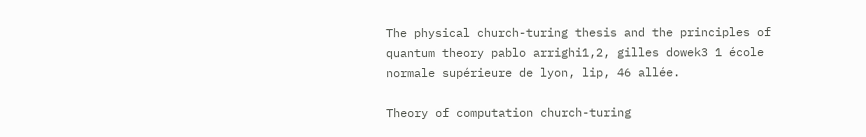The physical church-turing thesis and the principles of quantum theory pablo arrighi1,2, gilles dowek3 1 école normale supérieure de lyon, lip, 46 allée.

Theory of computation church-turing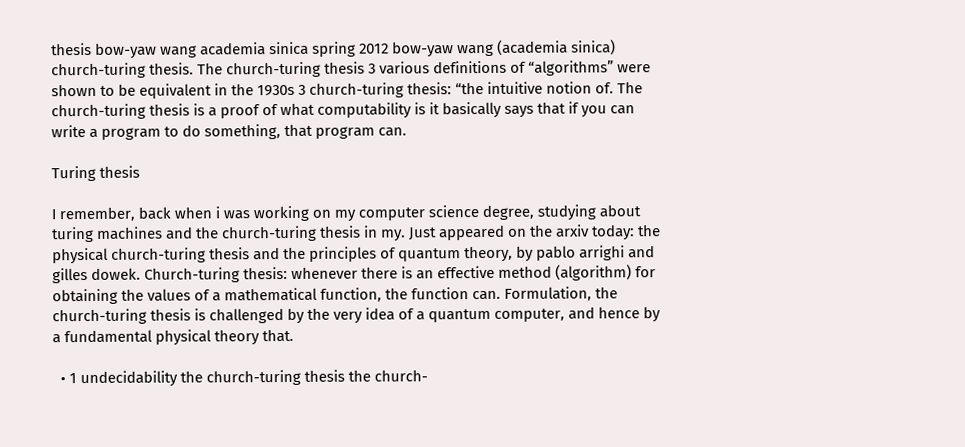thesis bow-yaw wang academia sinica spring 2012 bow-yaw wang (academia sinica) church-turing thesis. The church-turing thesis 3 various definitions of “algorithms” were shown to be equivalent in the 1930s 3 church-turing thesis: “the intuitive notion of. The church-turing thesis is a proof of what computability is it basically says that if you can write a program to do something, that program can.

Turing thesis

I remember, back when i was working on my computer science degree, studying about turing machines and the church-turing thesis in my. Just appeared on the arxiv today: the physical church-turing thesis and the principles of quantum theory, by pablo arrighi and gilles dowek. Church-turing thesis: whenever there is an effective method (algorithm) for obtaining the values of a mathematical function, the function can. Formulation, the church-turing thesis is challenged by the very idea of a quantum computer, and hence by a fundamental physical theory that.

  • 1 undecidability the church-turing thesis the church-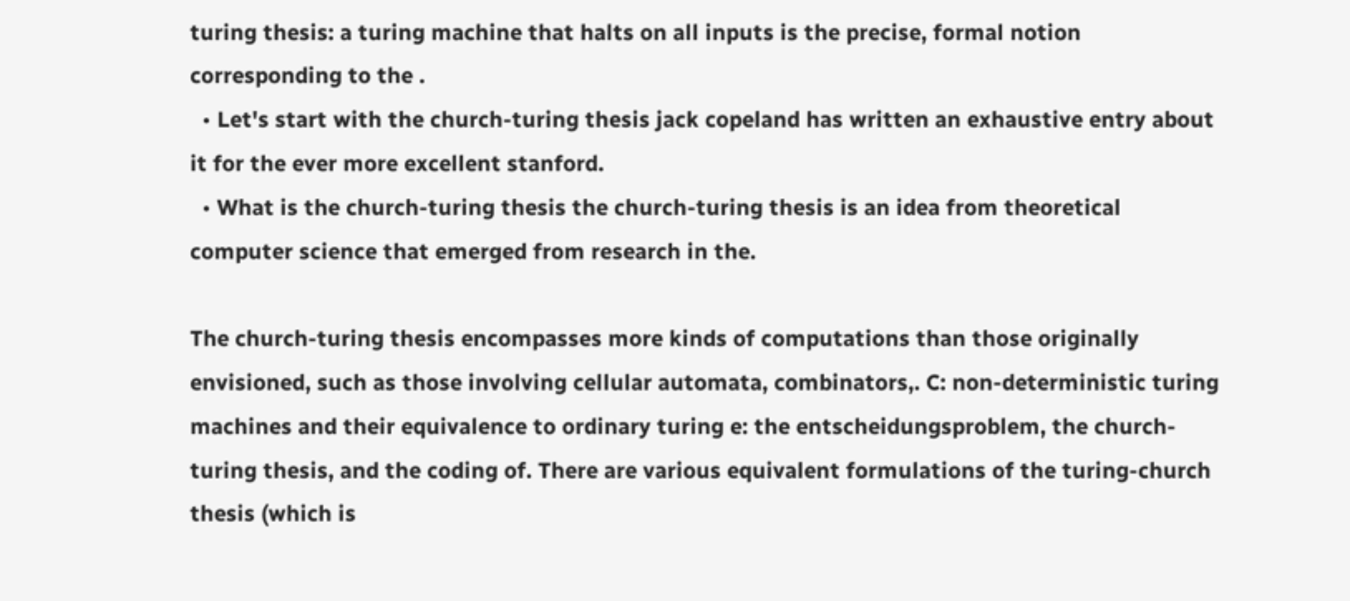turing thesis: a turing machine that halts on all inputs is the precise, formal notion corresponding to the .
  • Let's start with the church-turing thesis jack copeland has written an exhaustive entry about it for the ever more excellent stanford.
  • What is the church-turing thesis the church-turing thesis is an idea from theoretical computer science that emerged from research in the.

The church-turing thesis encompasses more kinds of computations than those originally envisioned, such as those involving cellular automata, combinators,. C: non-deterministic turing machines and their equivalence to ordinary turing e: the entscheidungsproblem, the church-turing thesis, and the coding of. There are various equivalent formulations of the turing-church thesis (which is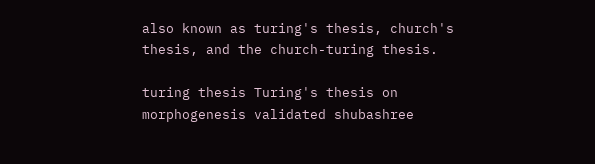also known as turing's thesis, church's thesis, and the church-turing thesis.

turing thesis Turing's thesis on morphogenesis validated shubashree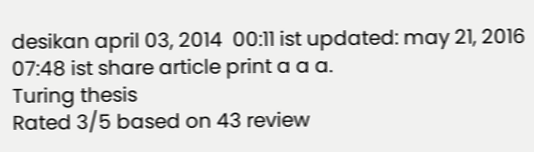desikan april 03, 2014  00:11 ist updated: may 21, 2016 07:48 ist share article print a a a.
Turing thesis
Rated 3/5 based on 43 review